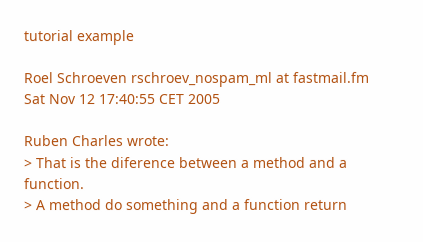tutorial example

Roel Schroeven rschroev_nospam_ml at fastmail.fm
Sat Nov 12 17:40:55 CET 2005

Ruben Charles wrote:
> That is the diference between a method and a function.
> A method do something and a function return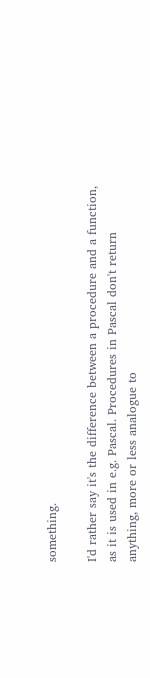something.

I'd rather say it's the difference between a procedure and a function,
as it is used in e.g. Pascal. Procedures in Pascal don't return
anything, more or less analogue to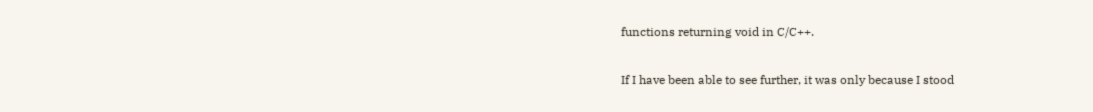functions returning void in C/C++.

If I have been able to see further, it was only because I stood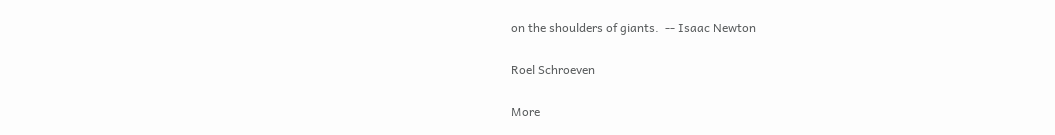on the shoulders of giants.  -- Isaac Newton

Roel Schroeven

More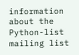information about the Python-list mailing list